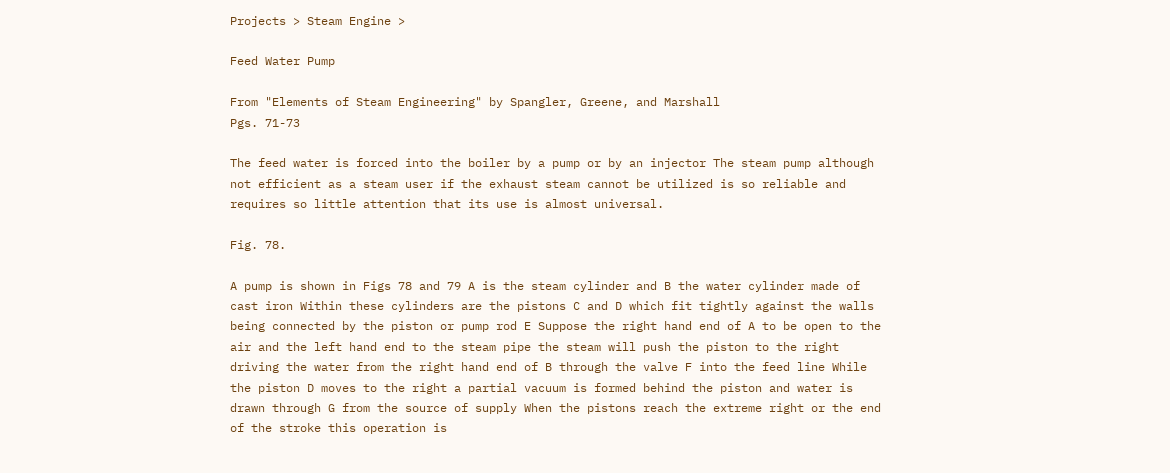Projects > Steam Engine >

Feed Water Pump

From "Elements of Steam Engineering" by Spangler, Greene, and Marshall
Pgs. 71-73

The feed water is forced into the boiler by a pump or by an injector The steam pump although not efficient as a steam user if the exhaust steam cannot be utilized is so reliable and requires so little attention that its use is almost universal.

Fig. 78.

A pump is shown in Figs 78 and 79 A is the steam cylinder and B the water cylinder made of cast iron Within these cylinders are the pistons C and D which fit tightly against the walls being connected by the piston or pump rod E Suppose the right hand end of A to be open to the air and the left hand end to the steam pipe the steam will push the piston to the right driving the water from the right hand end of B through the valve F into the feed line While the piston D moves to the right a partial vacuum is formed behind the piston and water is drawn through G from the source of supply When the pistons reach the extreme right or the end of the stroke this operation is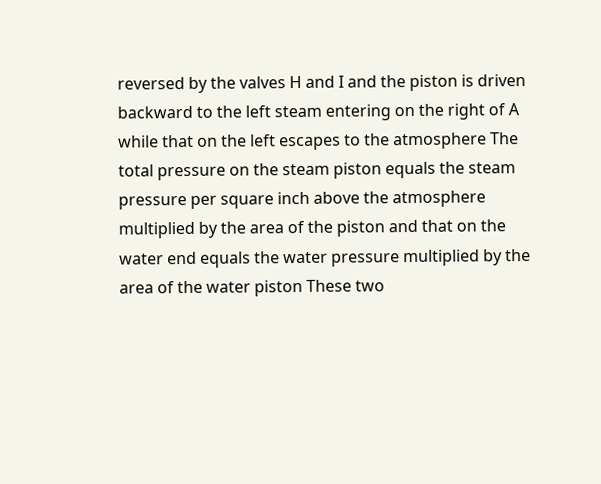reversed by the valves H and I and the piston is driven backward to the left steam entering on the right of A while that on the left escapes to the atmosphere The total pressure on the steam piston equals the steam pressure per square inch above the atmosphere multiplied by the area of the piston and that on the water end equals the water pressure multiplied by the area of the water piston These two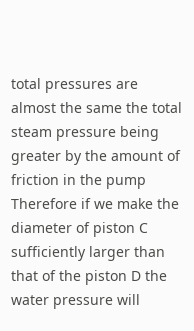total pressures are almost the same the total steam pressure being greater by the amount of friction in the pump Therefore if we make the diameter of piston C sufficiently larger than that of the piston D the water pressure will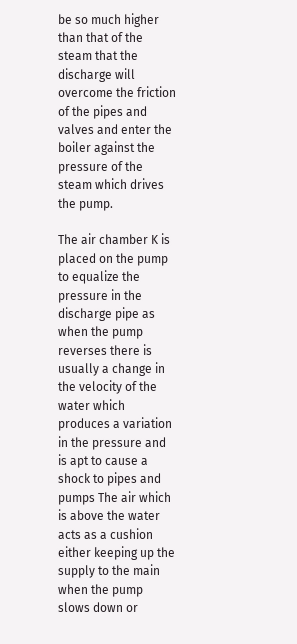be so much higher than that of the steam that the discharge will overcome the friction of the pipes and valves and enter the boiler against the pressure of the steam which drives the pump.

The air chamber K is placed on the pump to equalize the pressure in the discharge pipe as when the pump reverses there is usually a change in the velocity of the water which produces a variation in the pressure and is apt to cause a shock to pipes and pumps The air which is above the water acts as a cushion either keeping up the supply to the main when the pump slows down or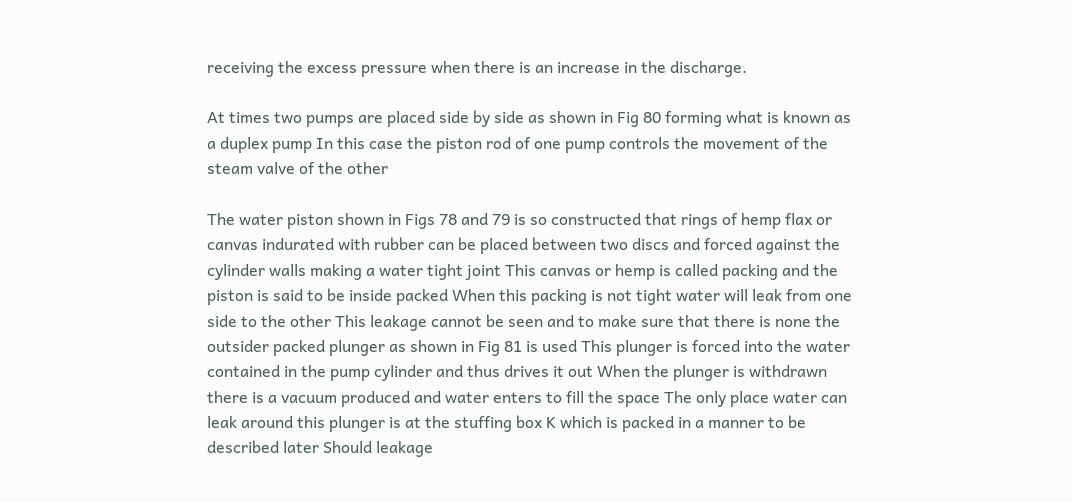receiving the excess pressure when there is an increase in the discharge.

At times two pumps are placed side by side as shown in Fig 80 forming what is known as a duplex pump In this case the piston rod of one pump controls the movement of the steam valve of the other

The water piston shown in Figs 78 and 79 is so constructed that rings of hemp flax or canvas indurated with rubber can be placed between two discs and forced against the cylinder walls making a water tight joint This canvas or hemp is called packing and the piston is said to be inside packed When this packing is not tight water will leak from one side to the other This leakage cannot be seen and to make sure that there is none the outsider packed plunger as shown in Fig 81 is used This plunger is forced into the water contained in the pump cylinder and thus drives it out When the plunger is withdrawn there is a vacuum produced and water enters to fill the space The only place water can leak around this plunger is at the stuffing box K which is packed in a manner to be described later Should leakage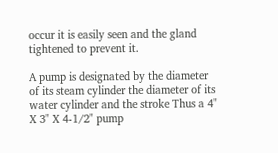occur it is easily seen and the gland tightened to prevent it.

A pump is designated by the diameter of its steam cylinder the diameter of its water cylinder and the stroke Thus a 4" X 3" X 4-1/2" pump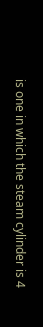is one in which the steam cylinder is 4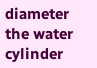diameter the water cylinder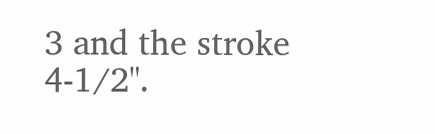3 and the stroke 4-1/2".